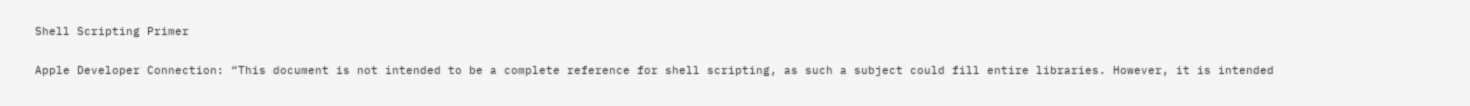Shell Scripting Primer

Apple Developer Connection: “This document is not intended to be a complete reference for shell scripting, as such a subject could fill entire libraries. However, it is intended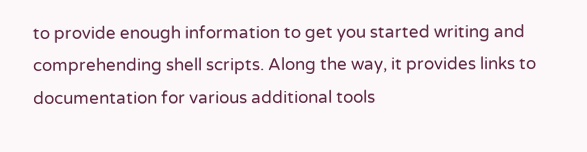to provide enough information to get you started writing and comprehending shell scripts. Along the way, it provides links to documentation for various additional tools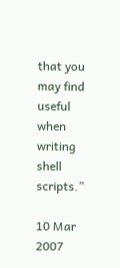that you may find useful when writing shell scripts.”

10 Mar 2007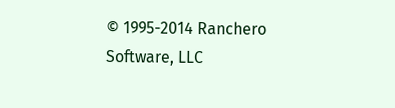© 1995-2014 Ranchero Software, LLC